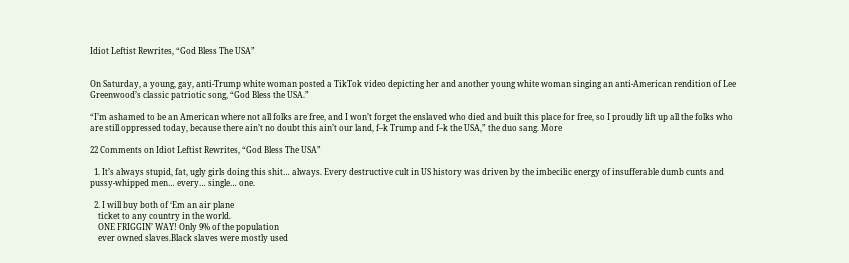Idiot Leftist Rewrites, “God Bless The USA”


On Saturday, a young, gay, anti-Trump white woman posted a TikTok video depicting her and another young white woman singing an anti-American rendition of Lee Greenwood’s classic patriotic song, “God Bless the USA.”

“I’m ashamed to be an American where not all folks are free, and I won’t forget the enslaved who died and built this place for free, so I proudly lift up all the folks who are still oppressed today, because there ain’t no doubt this ain’t our land, f–k Trump and f–k the USA,” the duo sang. More

22 Comments on Idiot Leftist Rewrites, “God Bless The USA”

  1. It’s always stupid, fat, ugly girls doing this shit… always. Every destructive cult in US history was driven by the imbecilic energy of insufferable dumb cunts and pussy-whipped men… every… single… one.

  2. I will buy both of ‘Em an air plane
    ticket to any country in the world.
    ONE FRIGGIN’ WAY! Only 9% of the population
    ever owned slaves.Black slaves were mostly used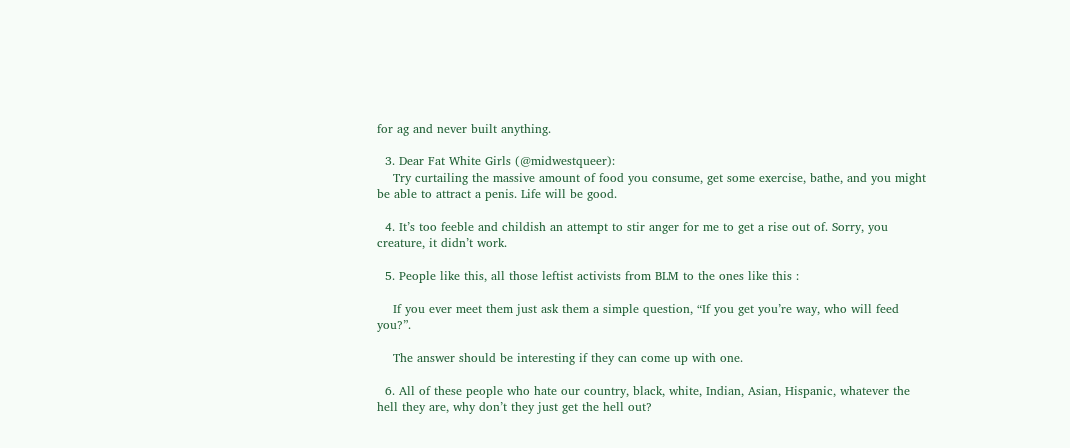for ag and never built anything.

  3. Dear Fat White Girls (@midwestqueer):
    Try curtailing the massive amount of food you consume, get some exercise, bathe, and you might be able to attract a penis. Life will be good.

  4. It’s too feeble and childish an attempt to stir anger for me to get a rise out of. Sorry, you creature, it didn’t work.

  5. People like this, all those leftist activists from BLM to the ones like this :

    If you ever meet them just ask them a simple question, “If you get you’re way, who will feed you?”.

    The answer should be interesting if they can come up with one.

  6. All of these people who hate our country, black, white, Indian, Asian, Hispanic, whatever the hell they are, why don’t they just get the hell out?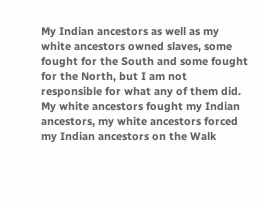My Indian ancestors as well as my white ancestors owned slaves, some fought for the South and some fought for the North, but I am not responsible for what any of them did. My white ancestors fought my Indian ancestors, my white ancestors forced my Indian ancestors on the Walk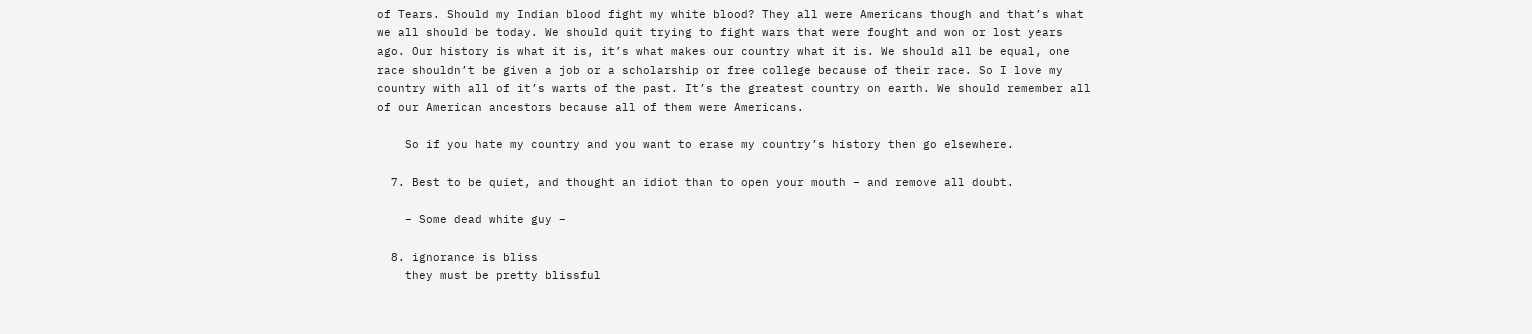of Tears. Should my Indian blood fight my white blood? They all were Americans though and that’s what we all should be today. We should quit trying to fight wars that were fought and won or lost years ago. Our history is what it is, it’s what makes our country what it is. We should all be equal, one race shouldn’t be given a job or a scholarship or free college because of their race. So I love my country with all of it’s warts of the past. It’s the greatest country on earth. We should remember all of our American ancestors because all of them were Americans.

    So if you hate my country and you want to erase my country’s history then go elsewhere.

  7. Best to be quiet, and thought an idiot than to open your mouth – and remove all doubt.

    – Some dead white guy –

  8. ignorance is bliss
    they must be pretty blissful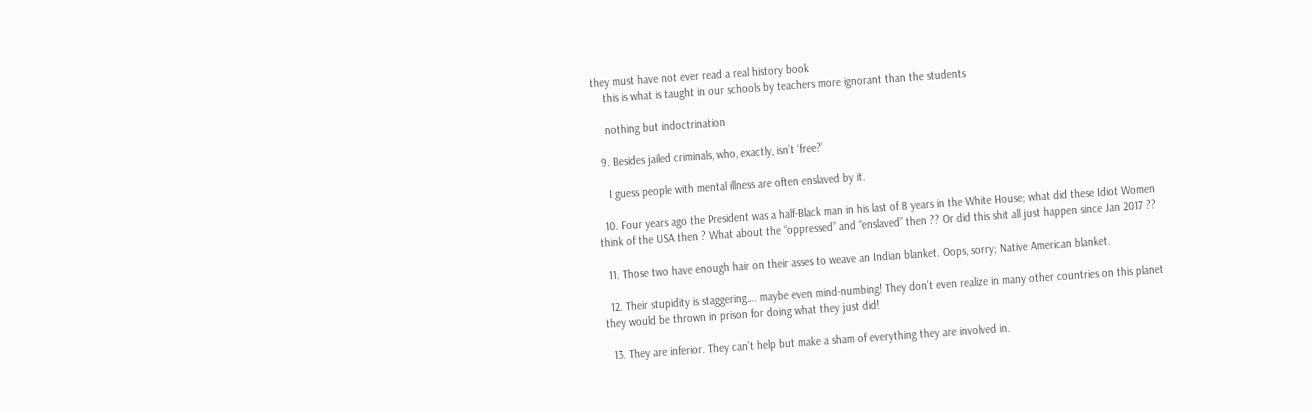they must have not ever read a real history book
    this is what is taught in our schools by teachers more ignorant than the students

    nothing but indoctrination

  9. Besides jailed criminals, who, exactly, isn’t ‘free?’

    I guess people with mental illness are often enslaved by it.

  10. Four years ago the President was a half-Black man in his last of 8 years in the White House; what did these Idiot Women think of the USA then ? What about the “oppressed” and “enslaved” then ?? Or did this shit all just happen since Jan 2017 ??

  11. Those two have enough hair on their asses to weave an Indian blanket. Oops, sorry; Native American blanket.

  12. Their stupidity is staggering…. maybe even mind-numbing! They don’t even realize in many other countries on this planet they would be thrown in prison for doing what they just did!

  13. They are inferior. They can’t help but make a sham of everything they are involved in.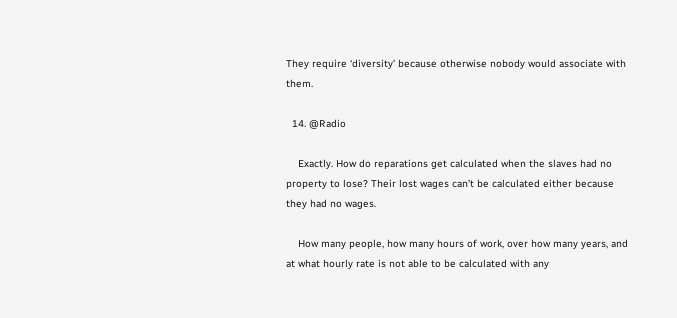They require ‘diversity’ because otherwise nobody would associate with them.

  14. @Radio

    Exactly. How do reparations get calculated when the slaves had no property to lose? Their lost wages can’t be calculated either because they had no wages.

    How many people, how many hours of work, over how many years, and at what hourly rate is not able to be calculated with any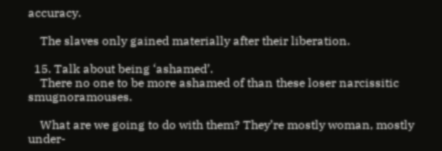accuracy.

    The slaves only gained materially after their liberation.

  15. Talk about being ‘ashamed’.
    There no one to be more ashamed of than these loser narcissitic smugnoramouses.

    What are we going to do with them? They’re mostly woman, mostly under-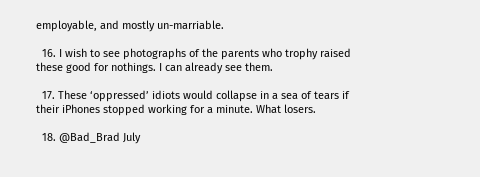employable, and mostly un-marriable.

  16. I wish to see photographs of the parents who trophy raised these good for nothings. I can already see them.

  17. These ‘oppressed’ idiots would collapse in a sea of tears if their iPhones stopped working for a minute. What losers.

  18. @Bad_Brad July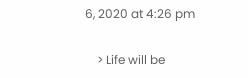6, 2020 at 4:26 pm

    > Life will be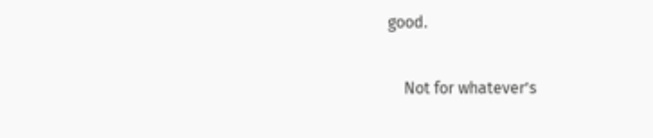good.

    Not for whatever’s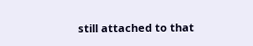still attached to that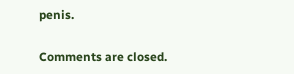penis.

Comments are closed.